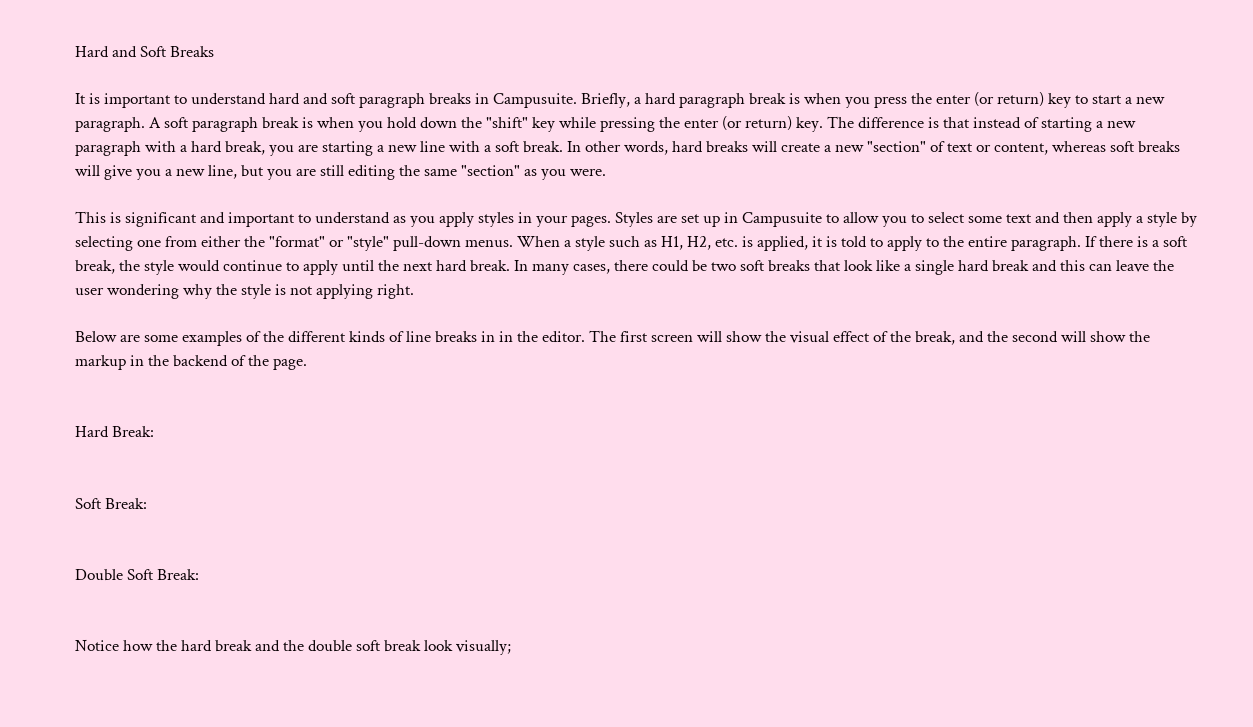Hard and Soft Breaks

It is important to understand hard and soft paragraph breaks in Campusuite. Briefly, a hard paragraph break is when you press the enter (or return) key to start a new paragraph. A soft paragraph break is when you hold down the "shift" key while pressing the enter (or return) key. The difference is that instead of starting a new paragraph with a hard break, you are starting a new line with a soft break. In other words, hard breaks will create a new "section" of text or content, whereas soft breaks will give you a new line, but you are still editing the same "section" as you were.

This is significant and important to understand as you apply styles in your pages. Styles are set up in Campusuite to allow you to select some text and then apply a style by selecting one from either the "format" or "style" pull-down menus. When a style such as H1, H2, etc. is applied, it is told to apply to the entire paragraph. If there is a soft break, the style would continue to apply until the next hard break. In many cases, there could be two soft breaks that look like a single hard break and this can leave the user wondering why the style is not applying right.

Below are some examples of the different kinds of line breaks in in the editor. The first screen will show the visual effect of the break, and the second will show the markup in the backend of the page.


Hard Break:


Soft Break:


Double Soft Break:


Notice how the hard break and the double soft break look visually;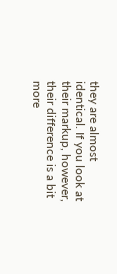they are almost identical. If you look at their markup, however, their difference is a bit more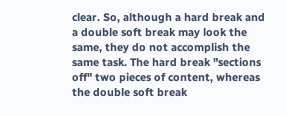clear. So, although a hard break and a double soft break may look the same, they do not accomplish the same task. The hard break "sections off" two pieces of content, whereas the double soft break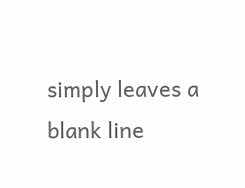simply leaves a blank line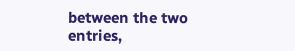between the two entries,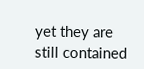yet they are still contained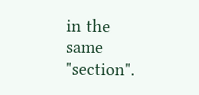in the same "section".